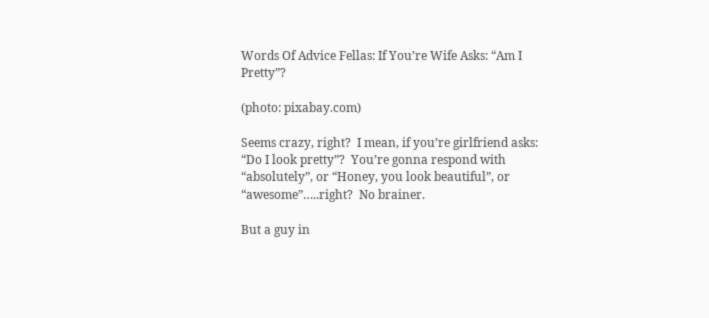Words Of Advice Fellas: If You’re Wife Asks: “Am I Pretty”?

(photo: pixabay.com)

Seems crazy, right?  I mean, if you’re girlfriend asks:  “Do I look pretty”?  You’re gonna respond with “absolutely”, or “Honey, you look beautiful”, or “awesome”…..right?  No brainer.

But a guy in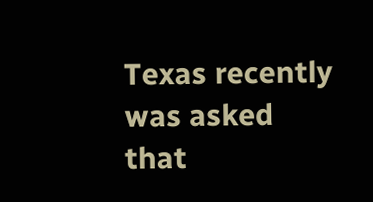Texas recently was asked that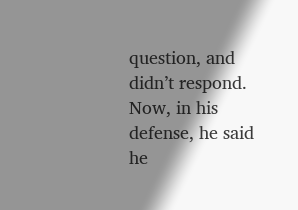question, and didn’t respond.  Now, in his defense, he said he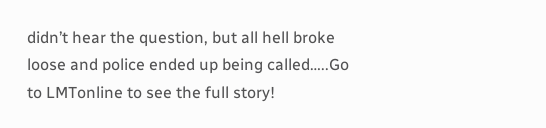didn’t hear the question, but all hell broke loose and police ended up being called…..Go to LMTonline to see the full story!